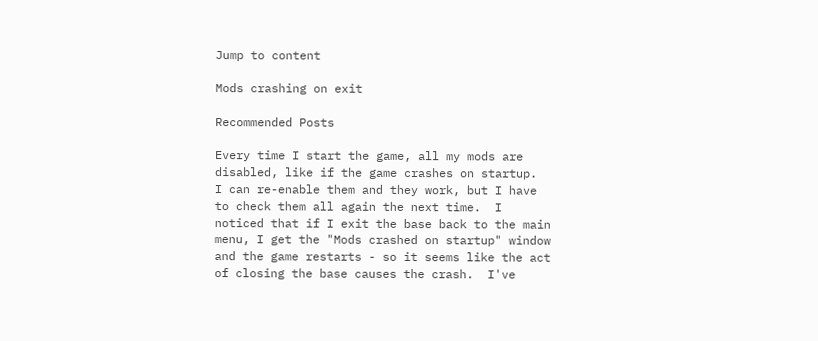Jump to content

Mods crashing on exit

Recommended Posts

Every time I start the game, all my mods are disabled, like if the game crashes on startup.  I can re-enable them and they work, but I have to check them all again the next time.  I noticed that if I exit the base back to the main menu, I get the "Mods crashed on startup" window and the game restarts - so it seems like the act of closing the base causes the crash.  I've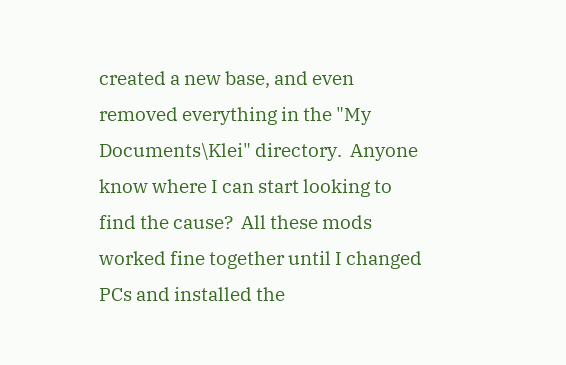created a new base, and even removed everything in the "My Documents\Klei" directory.  Anyone know where I can start looking to find the cause?  All these mods worked fine together until I changed PCs and installed the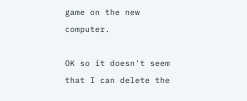game on the new computer.

OK so it doesn't seem that I can delete the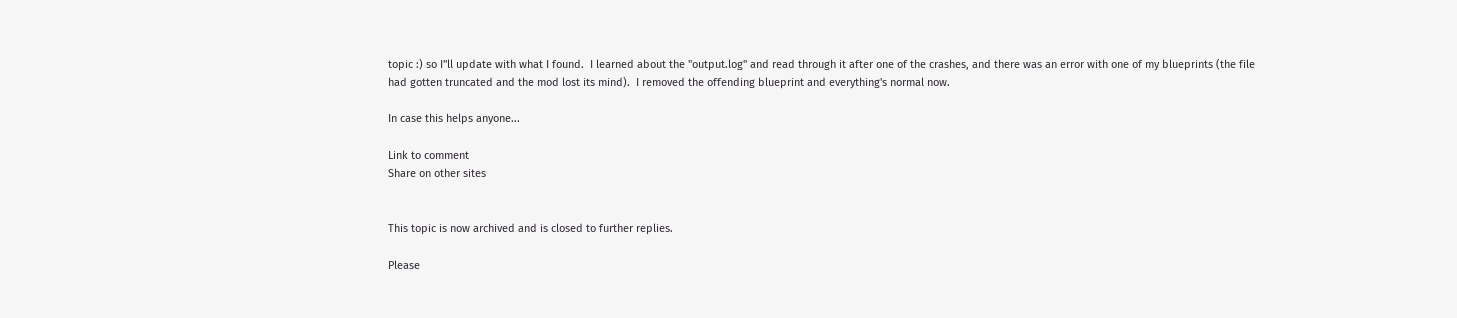topic :) so I"ll update with what I found.  I learned about the "output.log" and read through it after one of the crashes, and there was an error with one of my blueprints (the file had gotten truncated and the mod lost its mind).  I removed the offending blueprint and everything's normal now.

In case this helps anyone...

Link to comment
Share on other sites


This topic is now archived and is closed to further replies.

Please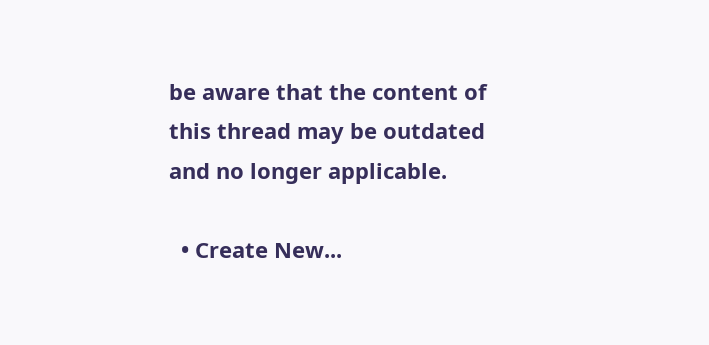be aware that the content of this thread may be outdated and no longer applicable.

  • Create New...